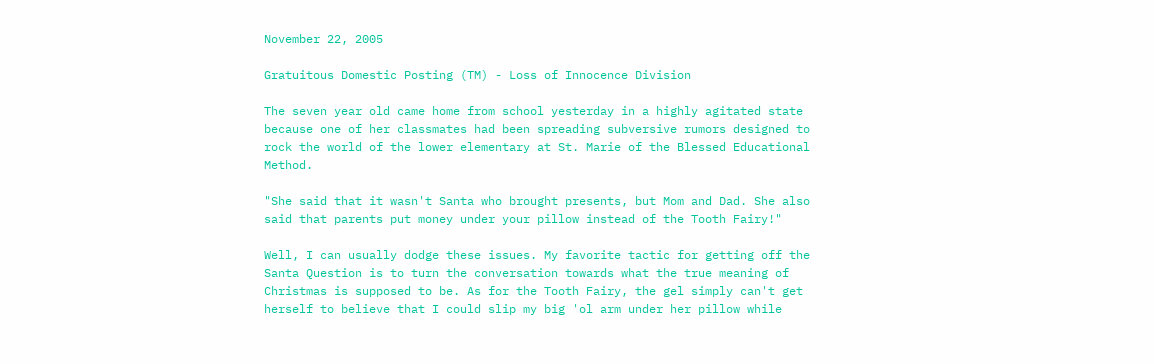November 22, 2005

Gratuitous Domestic Posting (TM) - Loss of Innocence Division

The seven year old came home from school yesterday in a highly agitated state because one of her classmates had been spreading subversive rumors designed to rock the world of the lower elementary at St. Marie of the Blessed Educational Method.

"She said that it wasn't Santa who brought presents, but Mom and Dad. She also said that parents put money under your pillow instead of the Tooth Fairy!"

Well, I can usually dodge these issues. My favorite tactic for getting off the Santa Question is to turn the conversation towards what the true meaning of Christmas is supposed to be. As for the Tooth Fairy, the gel simply can't get herself to believe that I could slip my big 'ol arm under her pillow while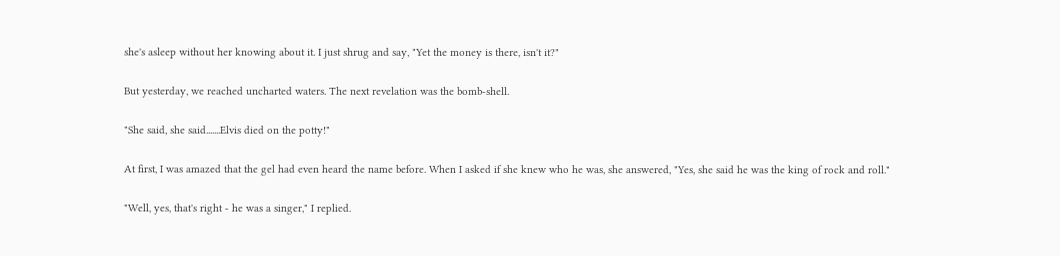she's asleep without her knowing about it. I just shrug and say, "Yet the money is there, isn't it?"

But yesterday, we reached uncharted waters. The next revelation was the bomb-shell.

"She said, she said.......Elvis died on the potty!"

At first, I was amazed that the gel had even heard the name before. When I asked if she knew who he was, she answered, "Yes, she said he was the king of rock and roll."

"Well, yes, that's right - he was a singer," I replied.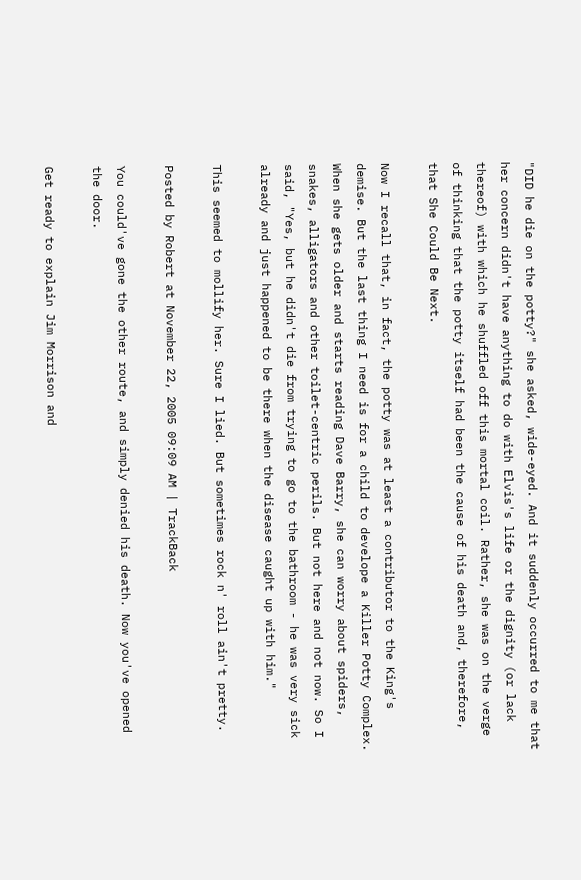"DID he die on the potty?" she asked, wide-eyed. And it suddenly occurred to me that her concern didn't have anything to do with Elvis's life or the dignity (or lack thereof) with which he shuffled off this mortal coil. Rather, she was on the verge of thinking that the potty itself had been the cause of his death and, therefore, that She Could Be Next.

Now I recall that, in fact, the potty was at least a contributor to the King's demise. But the last thing I need is for a child to develope a Killer Potty Complex. When she gets older and starts reading Dave Barry, she can worry about spiders, snakes, alligators and other toilet-centric perils. But not here and not now. So I said, "Yes, but he didn't die from trying to go to the bathroom - he was very sick already and just happened to be there when the disease caught up with him."

This seemed to mollify her. Sure I lied. But sometimes rock n' roll ain't pretty.

Posted by Robert at November 22, 2005 09:09 AM | TrackBack

You could've gone the other route, and simply denied his death. Now you've opened the door.

Get ready to explain Jim Morrison and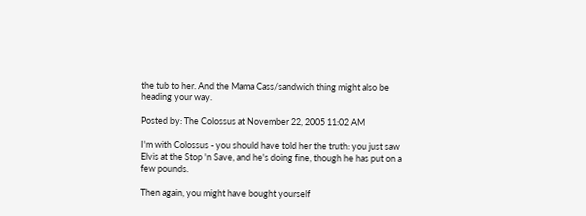the tub to her. And the Mama Cass/sandwich thing might also be heading your way.

Posted by: The Colossus at November 22, 2005 11:02 AM

I'm with Colossus - you should have told her the truth: you just saw Elvis at the Stop 'n Save, and he's doing fine, though he has put on a few pounds.

Then again, you might have bought yourself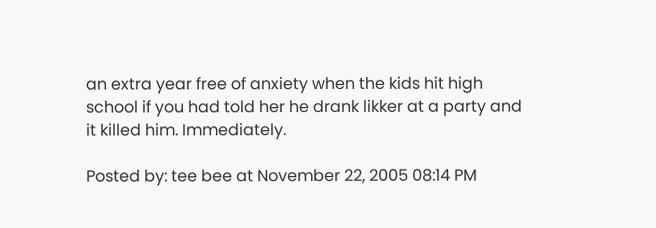an extra year free of anxiety when the kids hit high school if you had told her he drank likker at a party and it killed him. Immediately.

Posted by: tee bee at November 22, 2005 08:14 PM